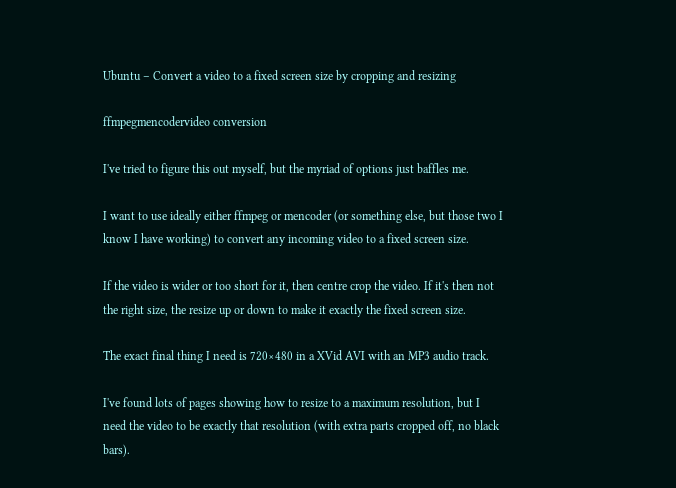Ubuntu – Convert a video to a fixed screen size by cropping and resizing

ffmpegmencodervideo conversion

I've tried to figure this out myself, but the myriad of options just baffles me.

I want to use ideally either ffmpeg or mencoder (or something else, but those two I know I have working) to convert any incoming video to a fixed screen size.

If the video is wider or too short for it, then centre crop the video. If it's then not the right size, the resize up or down to make it exactly the fixed screen size.

The exact final thing I need is 720×480 in a XVid AVI with an MP3 audio track.

I've found lots of pages showing how to resize to a maximum resolution, but I need the video to be exactly that resolution (with extra parts cropped off, no black bars).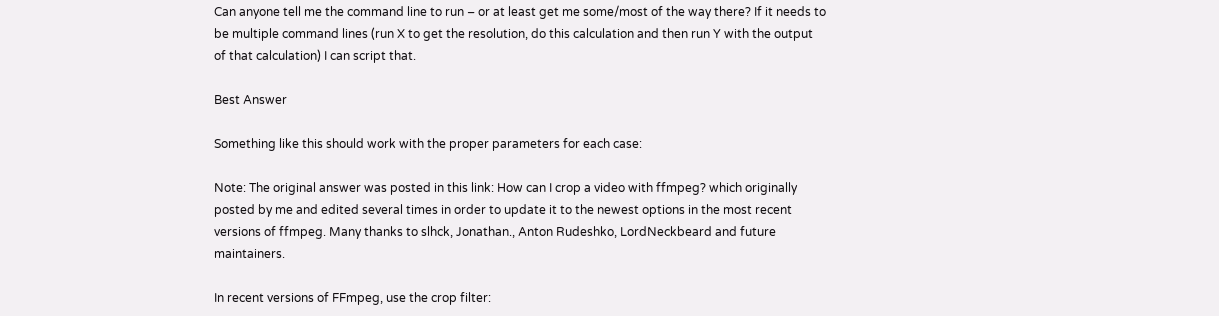Can anyone tell me the command line to run – or at least get me some/most of the way there? If it needs to be multiple command lines (run X to get the resolution, do this calculation and then run Y with the output of that calculation) I can script that.

Best Answer

Something like this should work with the proper parameters for each case:

Note: The original answer was posted in this link: How can I crop a video with ffmpeg? which originally posted by me and edited several times in order to update it to the newest options in the most recent versions of ffmpeg. Many thanks to slhck, Jonathan., Anton Rudeshko, LordNeckbeard and future maintainers.

In recent versions of FFmpeg, use the crop filter: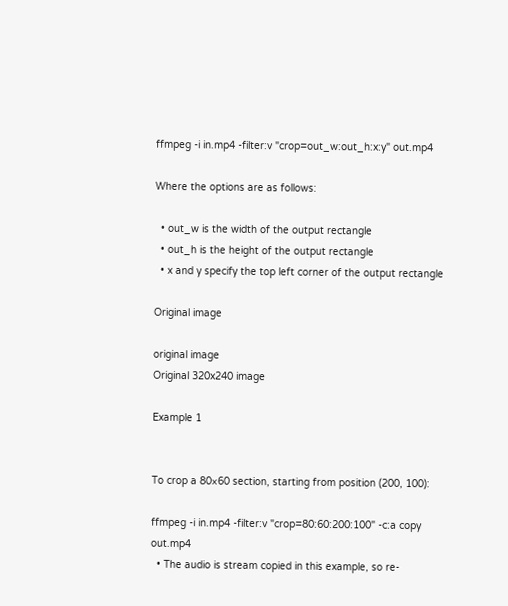ffmpeg -i in.mp4 -filter:v "crop=out_w:out_h:x:y" out.mp4

Where the options are as follows:

  • out_w is the width of the output rectangle
  • out_h is the height of the output rectangle
  • x and y specify the top left corner of the output rectangle

Original image

original image
Original 320x240 image

Example 1


To crop a 80×60 section, starting from position (200, 100):

ffmpeg -i in.mp4 -filter:v "crop=80:60:200:100" -c:a copy out.mp4
  • The audio is stream copied in this example, so re-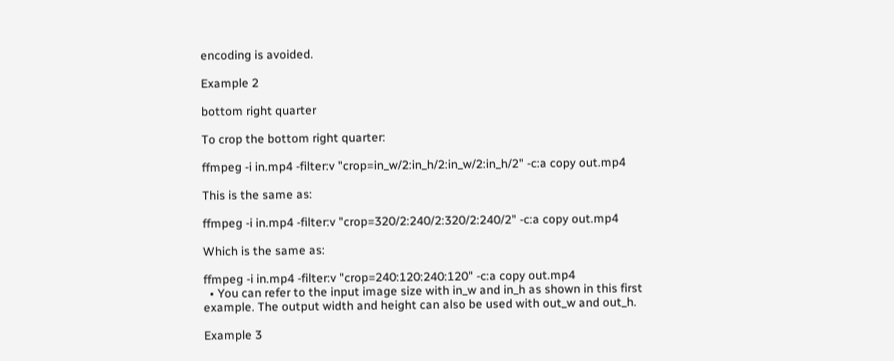encoding is avoided.

Example 2

bottom right quarter

To crop the bottom right quarter:

ffmpeg -i in.mp4 -filter:v "crop=in_w/2:in_h/2:in_w/2:in_h/2" -c:a copy out.mp4

This is the same as:

ffmpeg -i in.mp4 -filter:v "crop=320/2:240/2:320/2:240/2" -c:a copy out.mp4

Which is the same as:

ffmpeg -i in.mp4 -filter:v "crop=240:120:240:120" -c:a copy out.mp4
  • You can refer to the input image size with in_w and in_h as shown in this first example. The output width and height can also be used with out_w and out_h.

Example 3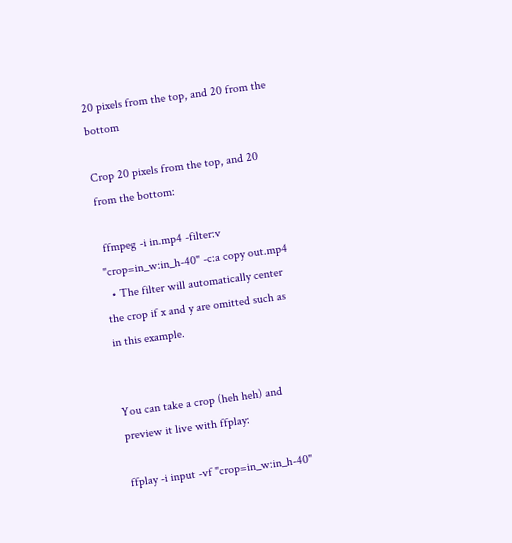20 pixels from the top, and 20 from the bottom

Crop 20 pixels from the top, and 20 from the bottom:

 ffmpeg -i in.mp4 -filter:v "crop=in_w:in_h-40" -c:a copy out.mp4
  • The filter will automatically center the crop if x and y are omitted such as in this example.


You can take a crop (heh heh) and preview it live with ffplay:

ffplay -i input -vf "crop=in_w:in_h-40"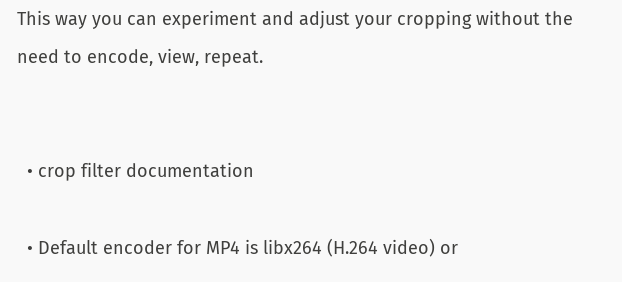This way you can experiment and adjust your cropping without the need to encode, view, repeat.


  • crop filter documentation

  • Default encoder for MP4 is libx264 (H.264 video) or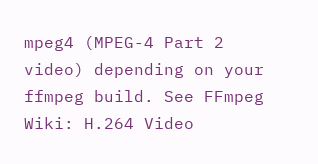mpeg4 (MPEG-4 Part 2 video) depending on your ffmpeg build. See FFmpeg Wiki: H.264 Video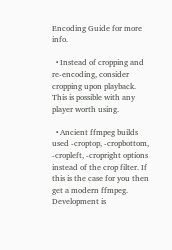Encoding Guide for more info.

  • Instead of cropping and re-encoding, consider cropping upon playback. This is possible with any player worth using.

  • Ancient ffmpeg builds used -croptop, -cropbottom, -cropleft, -cropright options instead of the crop filter. If this is the case for you then get a modern ffmpeg. Development is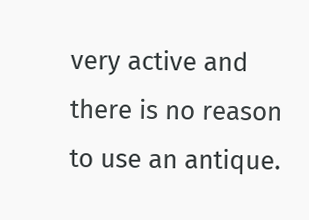very active and there is no reason to use an antique.